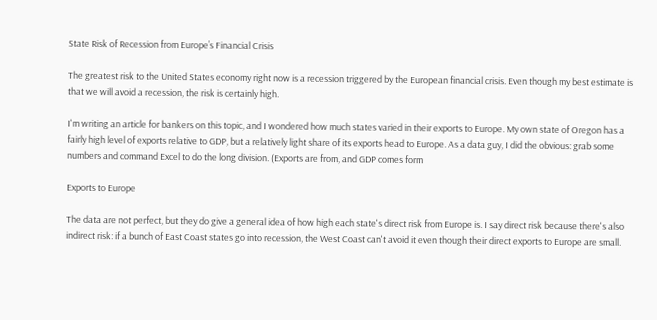State Risk of Recession from Europe’s Financial Crisis

The greatest risk to the United States economy right now is a recession triggered by the European financial crisis. Even though my best estimate is that we will avoid a recession, the risk is certainly high.

I'm writing an article for bankers on this topic, and I wondered how much states varied in their exports to Europe. My own state of Oregon has a fairly high level of exports relative to GDP, but a relatively light share of its exports head to Europe. As a data guy, I did the obvious: grab some numbers and command Excel to do the long division. (Exports are from, and GDP comes form

Exports to Europe

The data are not perfect, but they do give a general idea of how high each state's direct risk from Europe is. I say direct risk because there's also indirect risk: if a bunch of East Coast states go into recession, the West Coast can't avoid it even though their direct exports to Europe are small.